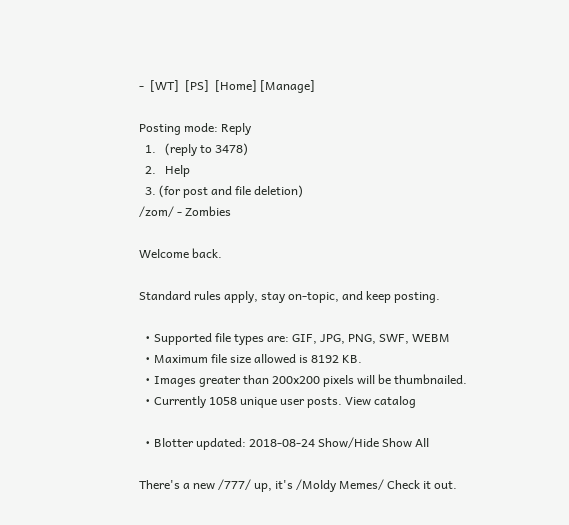-  [WT]  [PS]  [Home] [Manage]

Posting mode: Reply
  1.   (reply to 3478)
  2.   Help
  3. (for post and file deletion)
/zom/ - Zombies

Welcome back.

Standard rules apply, stay on-topic, and keep posting.

  • Supported file types are: GIF, JPG, PNG, SWF, WEBM
  • Maximum file size allowed is 8192 KB.
  • Images greater than 200x200 pixels will be thumbnailed.
  • Currently 1058 unique user posts. View catalog

  • Blotter updated: 2018-08-24 Show/Hide Show All

There's a new /777/ up, it's /Moldy Memes/ Check it out.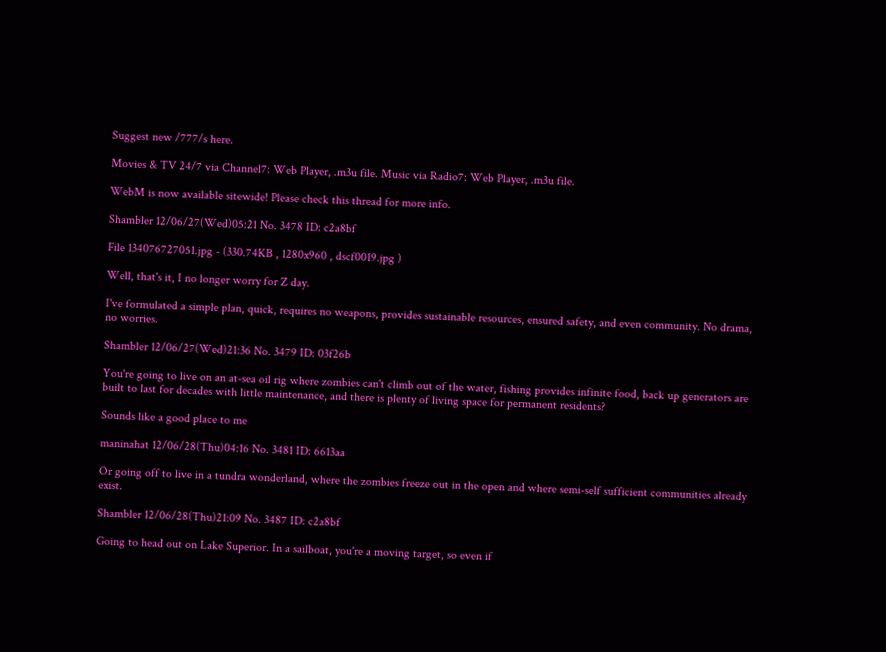Suggest new /777/s here.

Movies & TV 24/7 via Channel7: Web Player, .m3u file. Music via Radio7: Web Player, .m3u file.

WebM is now available sitewide! Please check this thread for more info.

Shambler 12/06/27(Wed)05:21 No. 3478 ID: c2a8bf

File 134076727051.jpg - (330.74KB , 1280x960 , dscf0019.jpg )

Well, that's it, I no longer worry for Z day.

I've formulated a simple plan, quick, requires no weapons, provides sustainable resources, ensured safety, and even community. No drama, no worries.

Shambler 12/06/27(Wed)21:36 No. 3479 ID: 03f26b

You're going to live on an at-sea oil rig where zombies can't climb out of the water, fishing provides infinite food, back up generators are built to last for decades with little maintenance, and there is plenty of living space for permanent residents?

Sounds like a good place to me

maninahat 12/06/28(Thu)04:16 No. 3481 ID: 6613aa

Or going off to live in a tundra wonderland, where the zombies freeze out in the open and where semi-self sufficient communities already exist.

Shambler 12/06/28(Thu)21:09 No. 3487 ID: c2a8bf

Going to head out on Lake Superior. In a sailboat, you're a moving target, so even if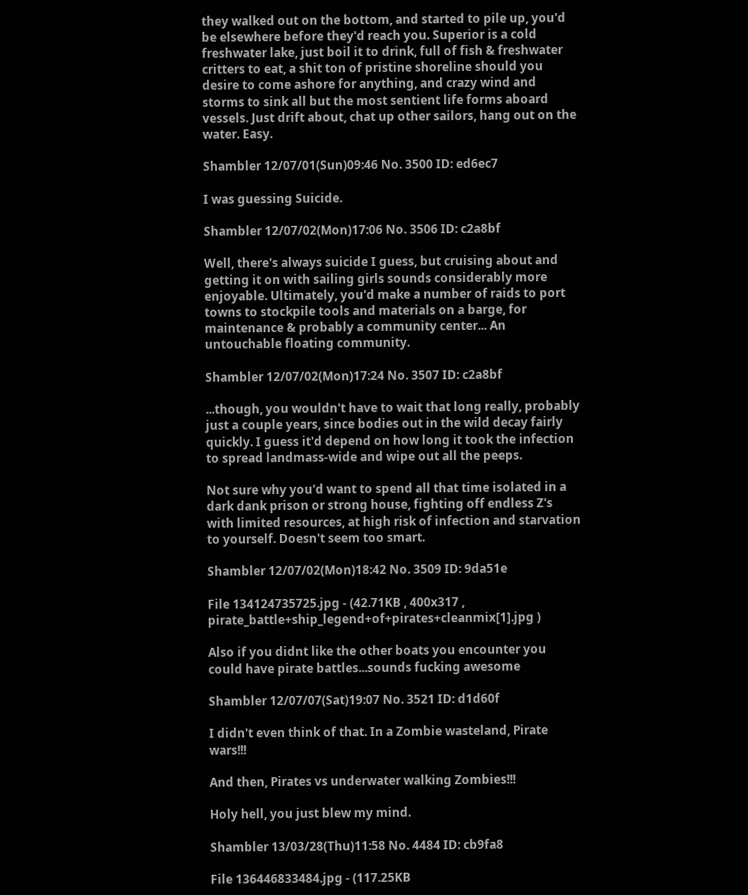they walked out on the bottom, and started to pile up, you'd be elsewhere before they'd reach you. Superior is a cold freshwater lake, just boil it to drink, full of fish & freshwater critters to eat, a shit ton of pristine shoreline should you desire to come ashore for anything, and crazy wind and storms to sink all but the most sentient life forms aboard vessels. Just drift about, chat up other sailors, hang out on the water. Easy.

Shambler 12/07/01(Sun)09:46 No. 3500 ID: ed6ec7

I was guessing Suicide.

Shambler 12/07/02(Mon)17:06 No. 3506 ID: c2a8bf

Well, there's always suicide I guess, but cruising about and getting it on with sailing girls sounds considerably more enjoyable. Ultimately, you'd make a number of raids to port towns to stockpile tools and materials on a barge, for maintenance & probably a community center... An untouchable floating community.

Shambler 12/07/02(Mon)17:24 No. 3507 ID: c2a8bf

...though, you wouldn't have to wait that long really, probably just a couple years, since bodies out in the wild decay fairly quickly. I guess it'd depend on how long it took the infection to spread landmass-wide and wipe out all the peeps.

Not sure why you'd want to spend all that time isolated in a dark dank prison or strong house, fighting off endless Z's with limited resources, at high risk of infection and starvation to yourself. Doesn't seem too smart.

Shambler 12/07/02(Mon)18:42 No. 3509 ID: 9da51e

File 134124735725.jpg - (42.71KB , 400x317 , pirate_battle+ship_legend+of+pirates+cleanmix[1].jpg )

Also if you didnt like the other boats you encounter you could have pirate battles...sounds fucking awesome

Shambler 12/07/07(Sat)19:07 No. 3521 ID: d1d60f

I didn't even think of that. In a Zombie wasteland, Pirate wars!!!

And then, Pirates vs underwater walking Zombies!!!

Holy hell, you just blew my mind.

Shambler 13/03/28(Thu)11:58 No. 4484 ID: cb9fa8

File 136446833484.jpg - (117.25KB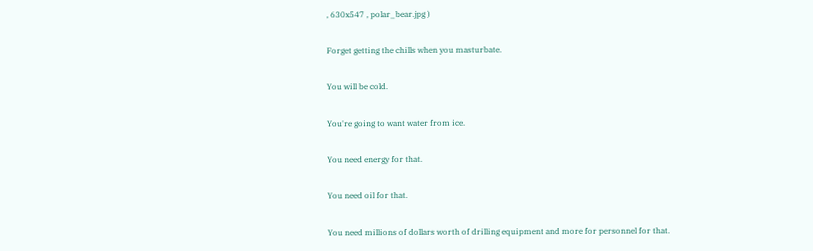, 630x547 , polar_bear.jpg )

Forget getting the chills when you masturbate.

You will be cold.

You're going to want water from ice.

You need energy for that.

You need oil for that.

You need millions of dollars worth of drilling equipment and more for personnel for that.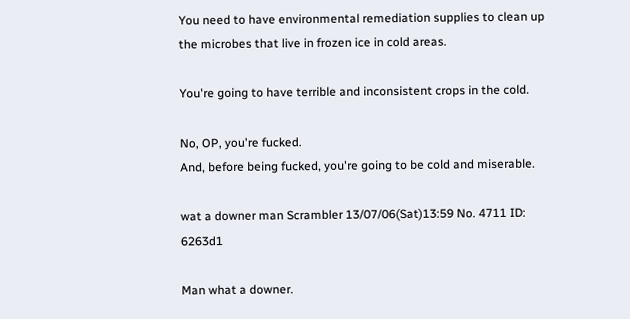You need to have environmental remediation supplies to clean up the microbes that live in frozen ice in cold areas.

You're going to have terrible and inconsistent crops in the cold.

No, OP, you're fucked.
And, before being fucked, you're going to be cold and miserable.

wat a downer man Scrambler 13/07/06(Sat)13:59 No. 4711 ID: 6263d1

Man what a downer.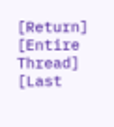[Return] [Entire Thread] [Last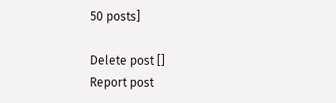50 posts]

Delete post []
Report post